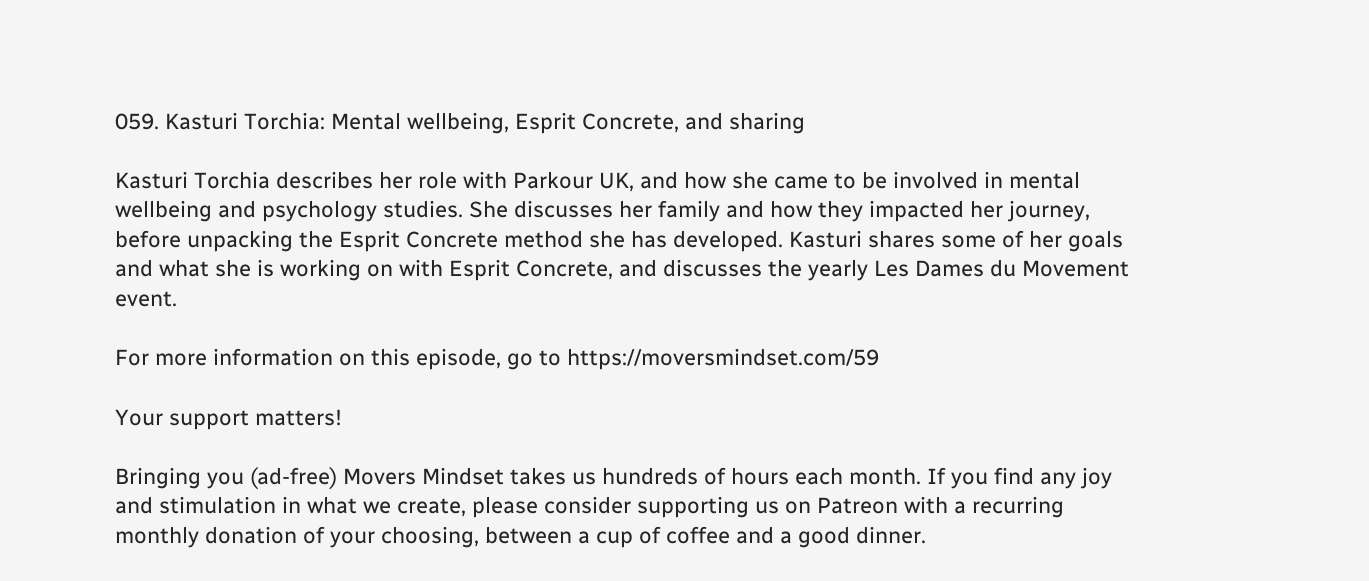059. Kasturi Torchia: Mental wellbeing, Esprit Concrete, and sharing

Kasturi Torchia describes her role with Parkour UK, and how she came to be involved in mental wellbeing and psychology studies. She discusses her family and how they impacted her journey, before unpacking the Esprit Concrete method she has developed. Kasturi shares some of her goals and what she is working on with Esprit Concrete, and discusses the yearly Les Dames du Movement event.

For more information on this episode, go to https://moversmindset.com/59

Your support matters!

Bringing you (ad-free) Movers Mindset takes us hundreds of hours each month. If you find any joy and stimulation in what we create, please consider supporting us on Patreon with a recurring monthly donation of your choosing, between a cup of coffee and a good dinner.